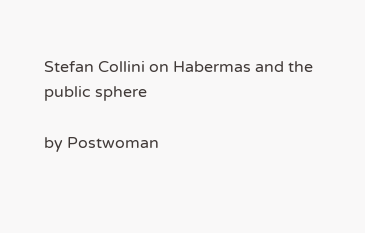Stefan Collini on Habermas and the public sphere

by Postwoman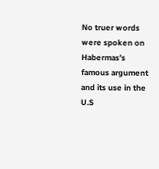No truer words were spoken on Habermas’s famous argument and its use in the U.S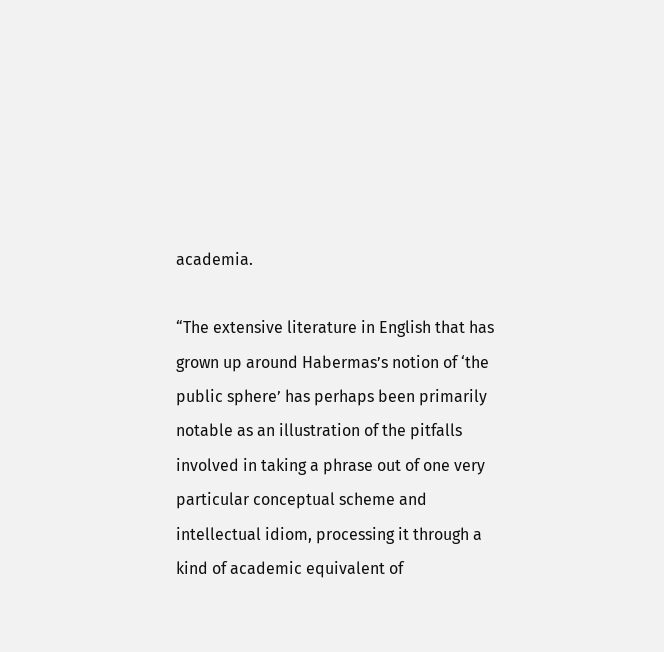academia.

“The extensive literature in English that has grown up around Habermas’s notion of ‘the public sphere’ has perhaps been primarily notable as an illustration of the pitfalls involved in taking a phrase out of one very particular conceptual scheme and intellectual idiom, processing it through a kind of academic equivalent of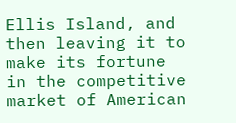Ellis Island, and then leaving it to make its fortune in the competitive market of American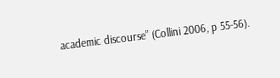academic discourse” (Collini 2006, p 55-56).